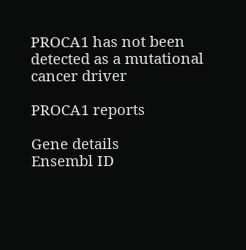PROCA1 has not been detected as a mutational cancer driver

PROCA1 reports

Gene details
Ensembl ID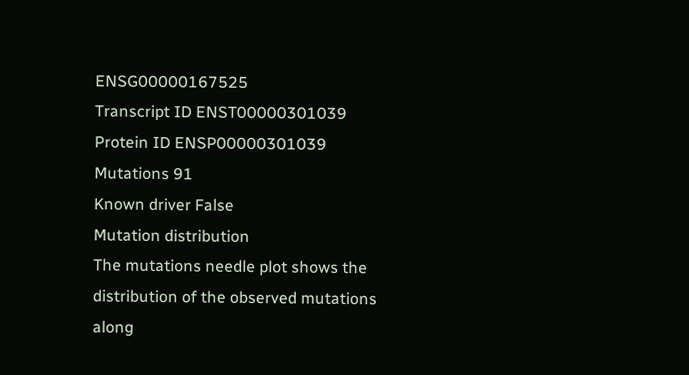ENSG00000167525
Transcript ID ENST00000301039
Protein ID ENSP00000301039
Mutations 91
Known driver False
Mutation distribution
The mutations needle plot shows the distribution of the observed mutations along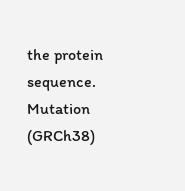the protein sequence.
Mutation (GRCh38)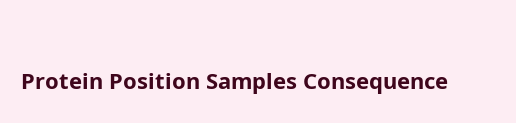Protein Position Samples Consequence